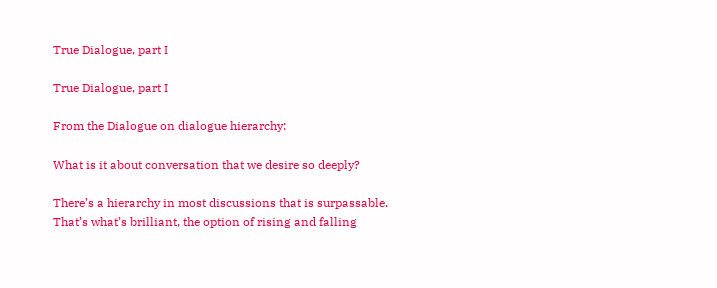True Dialogue, part I

True Dialogue, part I

From the Dialogue on dialogue hierarchy:

What is it about conversation that we desire so deeply?

There’s a hierarchy in most discussions that is surpassable. That’s what’s brilliant, the option of rising and falling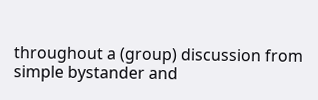throughout a (group) discussion from simple bystander and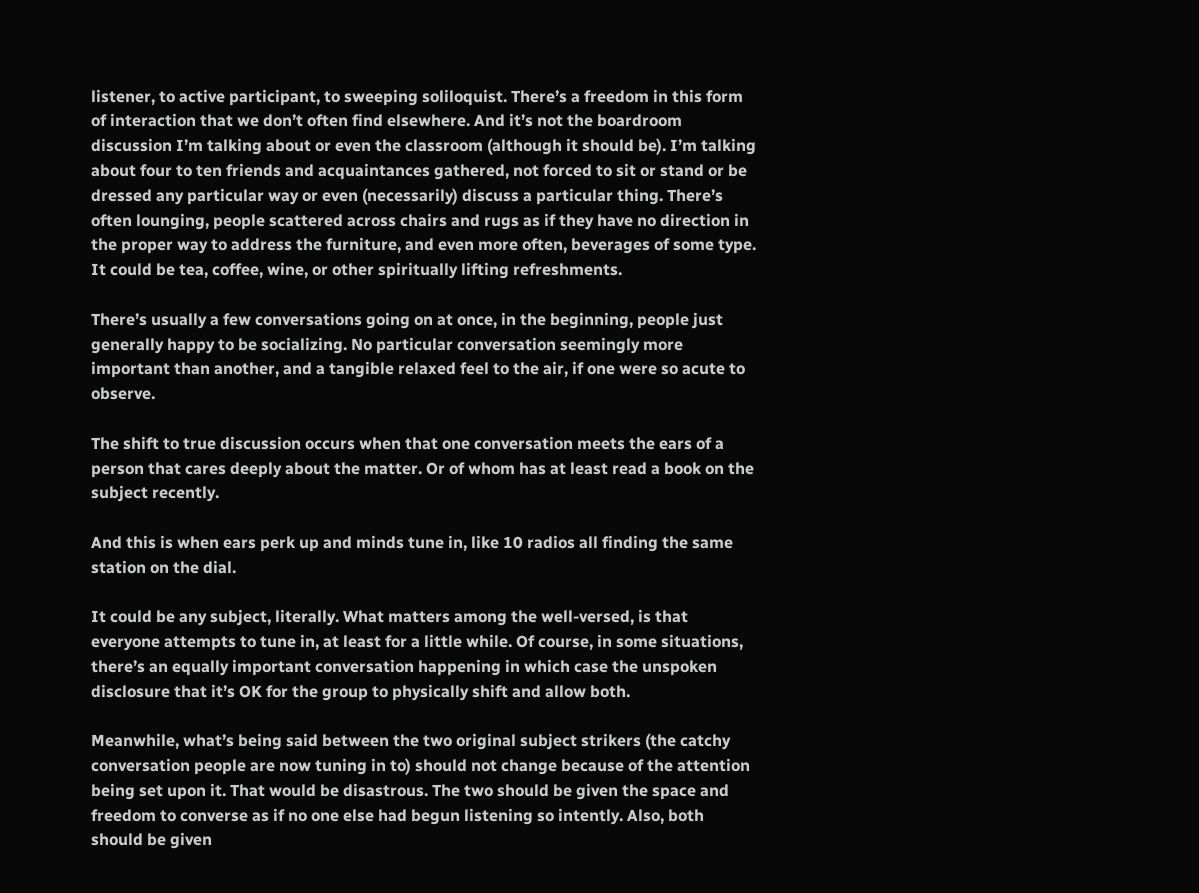listener, to active participant, to sweeping soliloquist. There’s a freedom in this form of interaction that we don’t often find elsewhere. And it’s not the boardroom discussion I’m talking about or even the classroom (although it should be). I’m talking about four to ten friends and acquaintances gathered, not forced to sit or stand or be dressed any particular way or even (necessarily) discuss a particular thing. There’s often lounging, people scattered across chairs and rugs as if they have no direction in the proper way to address the furniture, and even more often, beverages of some type. It could be tea, coffee, wine, or other spiritually lifting refreshments.

There’s usually a few conversations going on at once, in the beginning, people just generally happy to be socializing. No particular conversation seemingly more important than another, and a tangible relaxed feel to the air, if one were so acute to observe.

The shift to true discussion occurs when that one conversation meets the ears of a person that cares deeply about the matter. Or of whom has at least read a book on the subject recently.

And this is when ears perk up and minds tune in, like 10 radios all finding the same station on the dial.

It could be any subject, literally. What matters among the well-versed, is that everyone attempts to tune in, at least for a little while. Of course, in some situations, there’s an equally important conversation happening in which case the unspoken disclosure that it’s OK for the group to physically shift and allow both.

Meanwhile, what’s being said between the two original subject strikers (the catchy conversation people are now tuning in to) should not change because of the attention being set upon it. That would be disastrous. The two should be given the space and freedom to converse as if no one else had begun listening so intently. Also, both should be given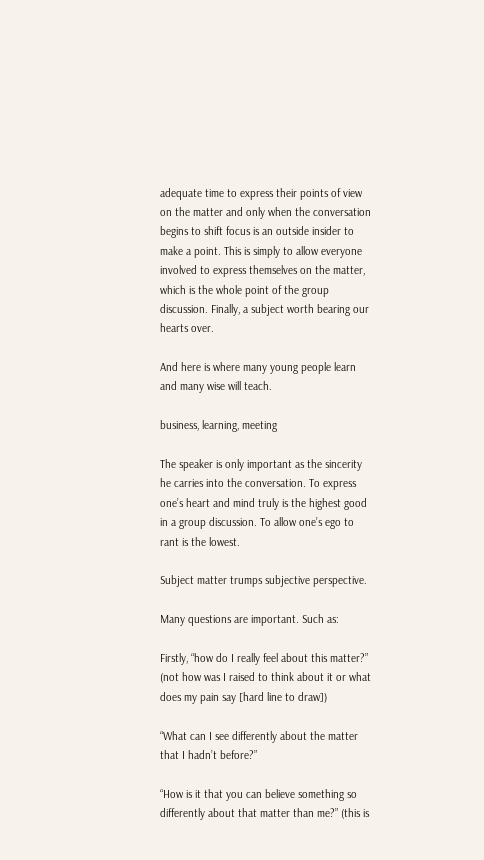adequate time to express their points of view on the matter and only when the conversation begins to shift focus is an outside insider to make a point. This is simply to allow everyone involved to express themselves on the matter, which is the whole point of the group discussion. Finally, a subject worth bearing our hearts over.

And here is where many young people learn and many wise will teach.

business, learning, meeting

The speaker is only important as the sincerity he carries into the conversation. To express one’s heart and mind truly is the highest good in a group discussion. To allow one’s ego to rant is the lowest.

Subject matter trumps subjective perspective.

Many questions are important. Such as:

Firstly, “how do I really feel about this matter?” (not how was I raised to think about it or what does my pain say [hard line to draw])

“What can I see differently about the matter that I hadn’t before?”

“How is it that you can believe something so differently about that matter than me?” (this is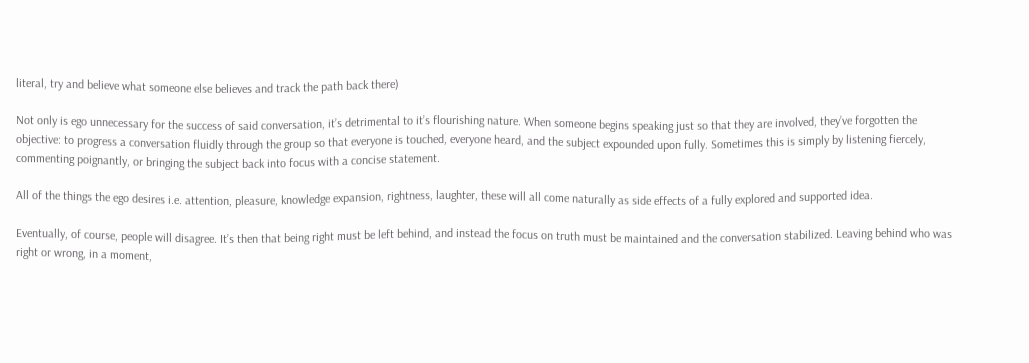literal, try and believe what someone else believes and track the path back there)

Not only is ego unnecessary for the success of said conversation, it’s detrimental to it’s flourishing nature. When someone begins speaking just so that they are involved, they’ve forgotten the objective: to progress a conversation fluidly through the group so that everyone is touched, everyone heard, and the subject expounded upon fully. Sometimes this is simply by listening fiercely, commenting poignantly, or bringing the subject back into focus with a concise statement.

All of the things the ego desires i.e. attention, pleasure, knowledge expansion, rightness, laughter, these will all come naturally as side effects of a fully explored and supported idea.

Eventually, of course, people will disagree. It’s then that being right must be left behind, and instead the focus on truth must be maintained and the conversation stabilized. Leaving behind who was right or wrong, in a moment,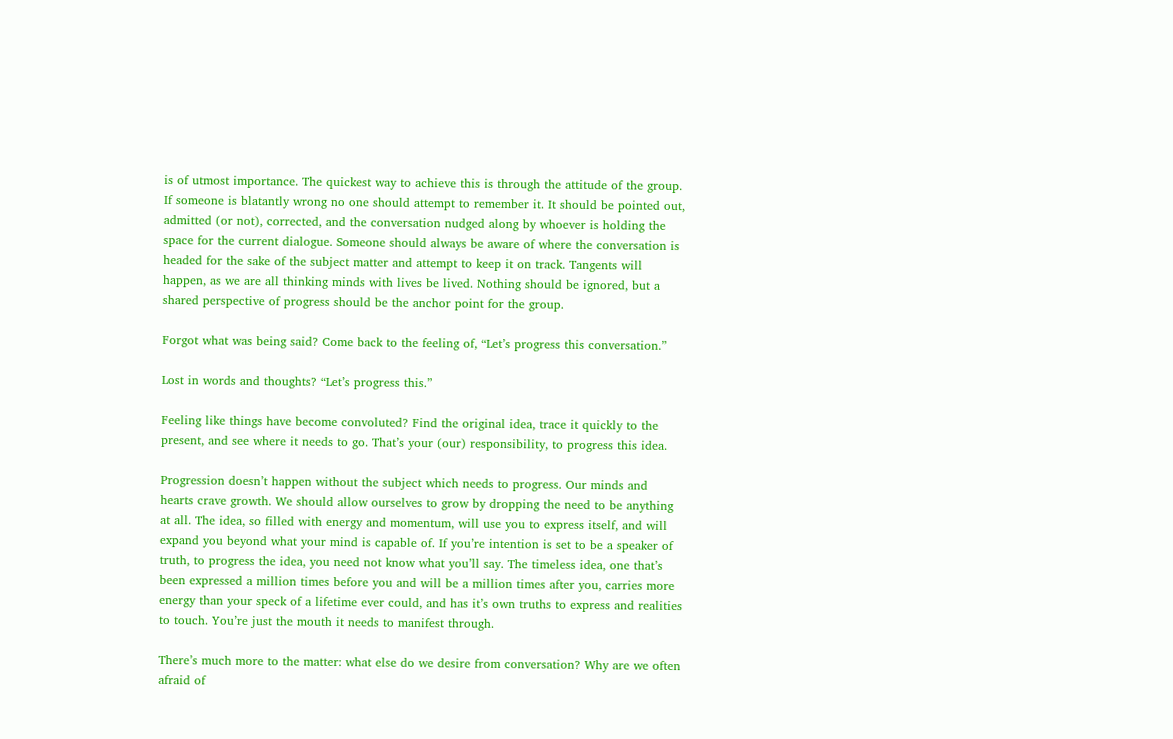is of utmost importance. The quickest way to achieve this is through the attitude of the group. If someone is blatantly wrong no one should attempt to remember it. It should be pointed out, admitted (or not), corrected, and the conversation nudged along by whoever is holding the space for the current dialogue. Someone should always be aware of where the conversation is headed for the sake of the subject matter and attempt to keep it on track. Tangents will happen, as we are all thinking minds with lives be lived. Nothing should be ignored, but a shared perspective of progress should be the anchor point for the group.

Forgot what was being said? Come back to the feeling of, “Let’s progress this conversation.”

Lost in words and thoughts? “Let’s progress this.”

Feeling like things have become convoluted? Find the original idea, trace it quickly to the present, and see where it needs to go. That’s your (our) responsibility, to progress this idea.

Progression doesn’t happen without the subject which needs to progress. Our minds and hearts crave growth. We should allow ourselves to grow by dropping the need to be anything at all. The idea, so filled with energy and momentum, will use you to express itself, and will expand you beyond what your mind is capable of. If you’re intention is set to be a speaker of truth, to progress the idea, you need not know what you’ll say. The timeless idea, one that’s been expressed a million times before you and will be a million times after you, carries more energy than your speck of a lifetime ever could, and has it’s own truths to express and realities to touch. You’re just the mouth it needs to manifest through.

There’s much more to the matter: what else do we desire from conversation? Why are we often afraid of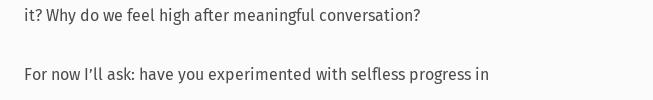it? Why do we feel high after meaningful conversation?

For now I’ll ask: have you experimented with selfless progress in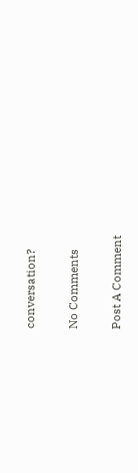conversation?

No Comments

Post A Comment